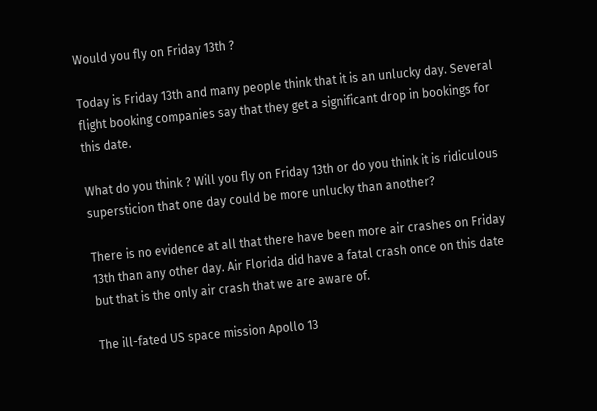Would you fly on Friday 13th ?

Today is Friday 13th and many people think that it is an unlucky day. Several flight booking companies say that they get a significant drop in bookings for this date.

What do you think ? Will you fly on Friday 13th or do you think it is ridiculous supersticion that one day could be more unlucky than another?

There is no evidence at all that there have been more air crashes on Friday 13th than any other day. Air Florida did have a fatal crash once on this date but that is the only air crash that we are aware of.

The ill-fated US space mission Apollo 13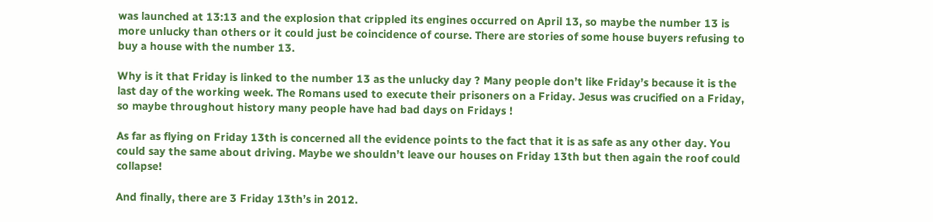was launched at 13:13 and the explosion that crippled its engines occurred on April 13, so maybe the number 13 is more unlucky than others or it could just be coincidence of course. There are stories of some house buyers refusing to buy a house with the number 13.

Why is it that Friday is linked to the number 13 as the unlucky day ? Many people don’t like Friday’s because it is the last day of the working week. The Romans used to execute their prisoners on a Friday. Jesus was crucified on a Friday, so maybe throughout history many people have had bad days on Fridays !

As far as flying on Friday 13th is concerned all the evidence points to the fact that it is as safe as any other day. You could say the same about driving. Maybe we shouldn’t leave our houses on Friday 13th but then again the roof could collapse!

And finally, there are 3 Friday 13th’s in 2012.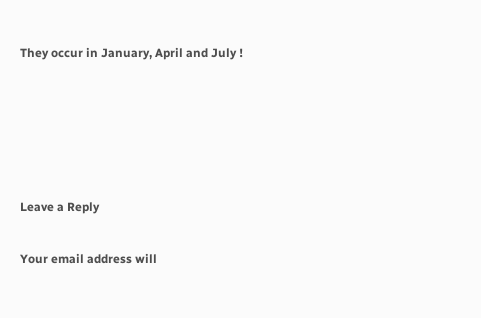They occur in January, April and July !





Leave a Reply

Your email address will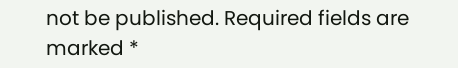not be published. Required fields are marked *